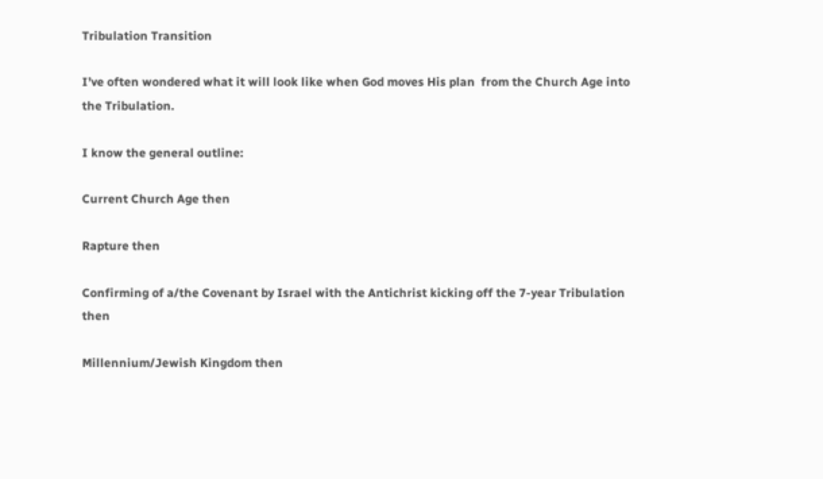Tribulation Transition

I’ve often wondered what it will look like when God moves His plan  from the Church Age into the Tribulation.

I know the general outline:

Current Church Age then

Rapture then

Confirming of a/the Covenant by Israel with the Antichrist kicking off the 7-year Tribulation then

Millennium/Jewish Kingdom then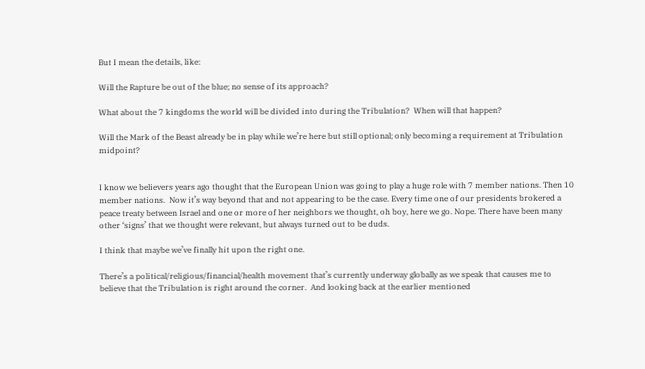But I mean the details, like:

Will the Rapture be out of the blue; no sense of its approach?

What about the 7 kingdoms the world will be divided into during the Tribulation?  When will that happen?

Will the Mark of the Beast already be in play while we’re here but still optional; only becoming a requirement at Tribulation midpoint?


I know we believers years ago thought that the European Union was going to play a huge role with 7 member nations. Then 10 member nations.  Now it’s way beyond that and not appearing to be the case. Every time one of our presidents brokered a peace treaty between Israel and one or more of her neighbors we thought, oh boy, here we go. Nope. There have been many other ‘signs’ that we thought were relevant, but always turned out to be duds.

I think that maybe we’ve finally hit upon the right one.

There’s a political/religious/financial/health movement that’s currently underway globally as we speak that causes me to believe that the Tribulation is right around the corner.  And looking back at the earlier mentioned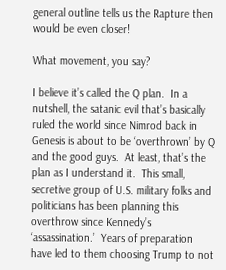general outline tells us the Rapture then would be even closer!

What movement, you say?

I believe it’s called the Q plan.  In a nutshell, the satanic evil that’s basically ruled the world since Nimrod back in Genesis is about to be ‘overthrown’ by Q and the good guys.  At least, that’s the plan as I understand it.  This small, secretive group of U.S. military folks and politicians has been planning this overthrow since Kennedy’s ‘assassination.’  Years of preparation have led to them choosing Trump to not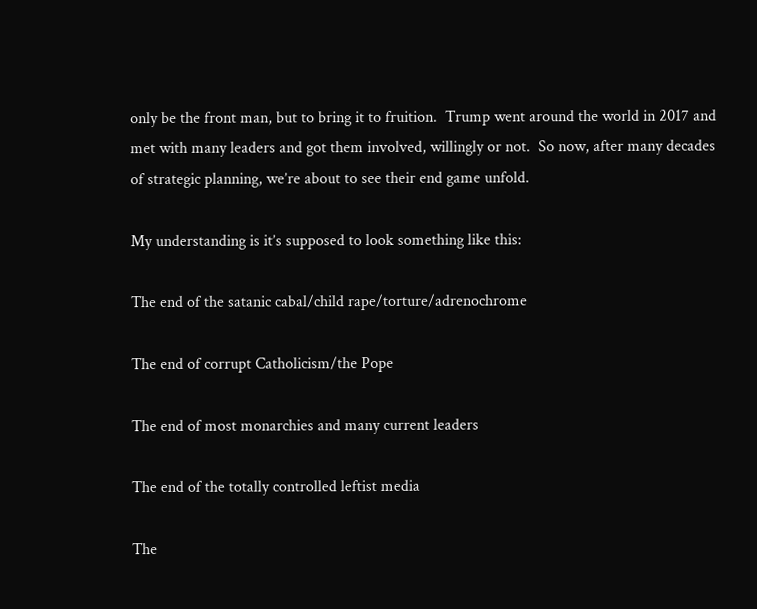only be the front man, but to bring it to fruition.  Trump went around the world in 2017 and met with many leaders and got them involved, willingly or not.  So now, after many decades of strategic planning, we’re about to see their end game unfold.

My understanding is it’s supposed to look something like this:

The end of the satanic cabal/child rape/torture/adrenochrome

The end of corrupt Catholicism/the Pope

The end of most monarchies and many current leaders

The end of the totally controlled leftist media

The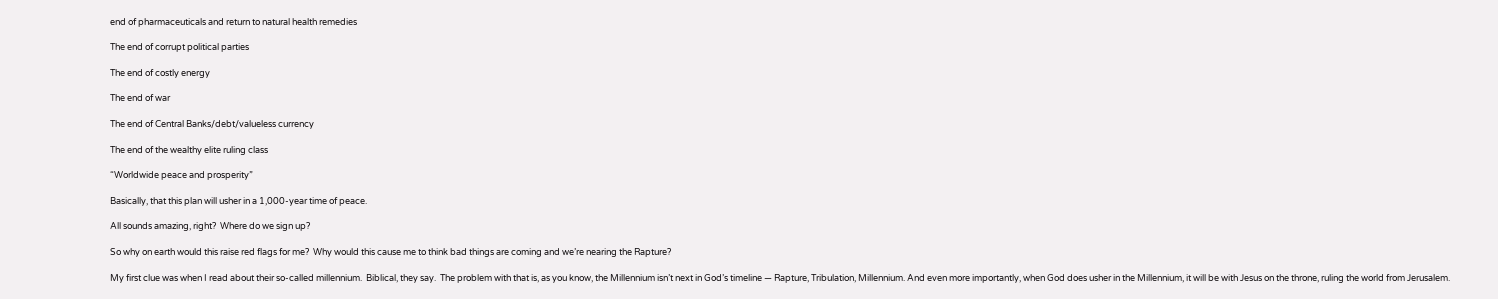end of pharmaceuticals and return to natural health remedies

The end of corrupt political parties

The end of costly energy

The end of war

The end of Central Banks/debt/valueless currency

The end of the wealthy elite ruling class

“Worldwide peace and prosperity”

Basically, that this plan will usher in a 1,000-year time of peace.

All sounds amazing, right?  Where do we sign up?

So why on earth would this raise red flags for me?  Why would this cause me to think bad things are coming and we’re nearing the Rapture?

My first clue was when I read about their so-called millennium.  Biblical, they say.  The problem with that is, as you know, the Millennium isn’t next in God’s timeline — Rapture, Tribulation, Millennium. And even more importantly, when God does usher in the Millennium, it will be with Jesus on the throne, ruling the world from Jerusalem.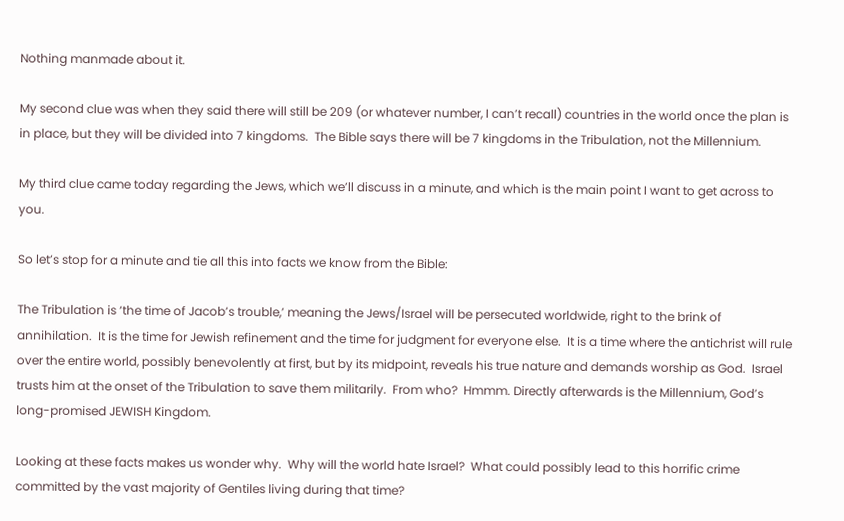Nothing manmade about it.

My second clue was when they said there will still be 209 (or whatever number, I can’t recall) countries in the world once the plan is in place, but they will be divided into 7 kingdoms.  The Bible says there will be 7 kingdoms in the Tribulation, not the Millennium.

My third clue came today regarding the Jews, which we’ll discuss in a minute, and which is the main point I want to get across to you.

So let’s stop for a minute and tie all this into facts we know from the Bible:

The Tribulation is ‘the time of Jacob’s trouble,’ meaning the Jews/Israel will be persecuted worldwide, right to the brink of annihilation.  It is the time for Jewish refinement and the time for judgment for everyone else.  It is a time where the antichrist will rule over the entire world, possibly benevolently at first, but by its midpoint, reveals his true nature and demands worship as God.  Israel trusts him at the onset of the Tribulation to save them militarily.  From who?  Hmmm. Directly afterwards is the Millennium, God’s long-promised JEWISH Kingdom.

Looking at these facts makes us wonder why.  Why will the world hate Israel?  What could possibly lead to this horrific crime committed by the vast majority of Gentiles living during that time?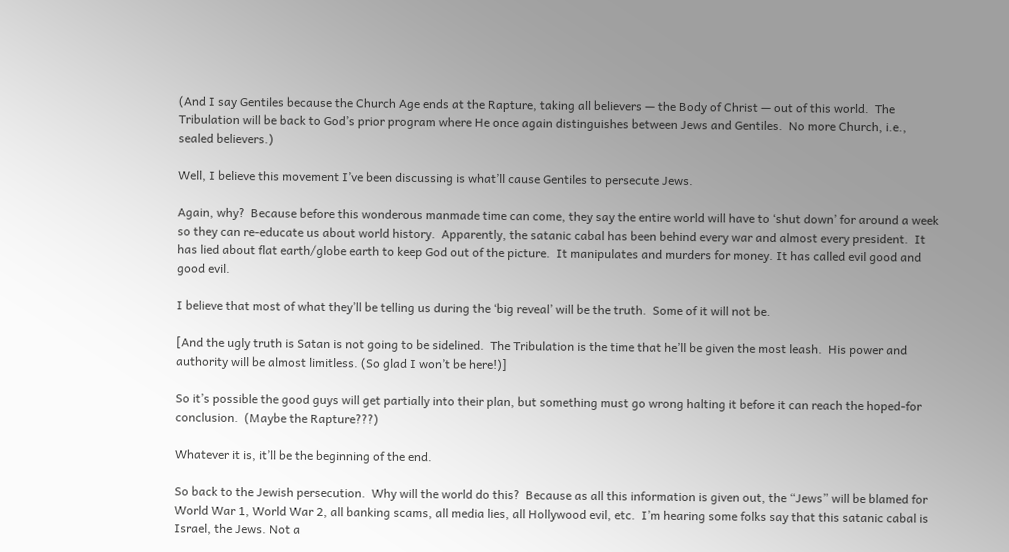(And I say Gentiles because the Church Age ends at the Rapture, taking all believers — the Body of Christ — out of this world.  The Tribulation will be back to God’s prior program where He once again distinguishes between Jews and Gentiles.  No more Church, i.e., sealed believers.)

Well, I believe this movement I’ve been discussing is what’ll cause Gentiles to persecute Jews.

Again, why?  Because before this wonderous manmade time can come, they say the entire world will have to ‘shut down’ for around a week so they can re-educate us about world history.  Apparently, the satanic cabal has been behind every war and almost every president.  It has lied about flat earth/globe earth to keep God out of the picture.  It manipulates and murders for money. It has called evil good and good evil.

I believe that most of what they’ll be telling us during the ‘big reveal’ will be the truth.  Some of it will not be.

[And the ugly truth is Satan is not going to be sidelined.  The Tribulation is the time that he’ll be given the most leash.  His power and authority will be almost limitless. (So glad I won’t be here!)]

So it’s possible the good guys will get partially into their plan, but something must go wrong halting it before it can reach the hoped-for conclusion.  (Maybe the Rapture???)

Whatever it is, it’ll be the beginning of the end.

So back to the Jewish persecution.  Why will the world do this?  Because as all this information is given out, the “Jews” will be blamed for World War 1, World War 2, all banking scams, all media lies, all Hollywood evil, etc.  I’m hearing some folks say that this satanic cabal is Israel, the Jews. Not a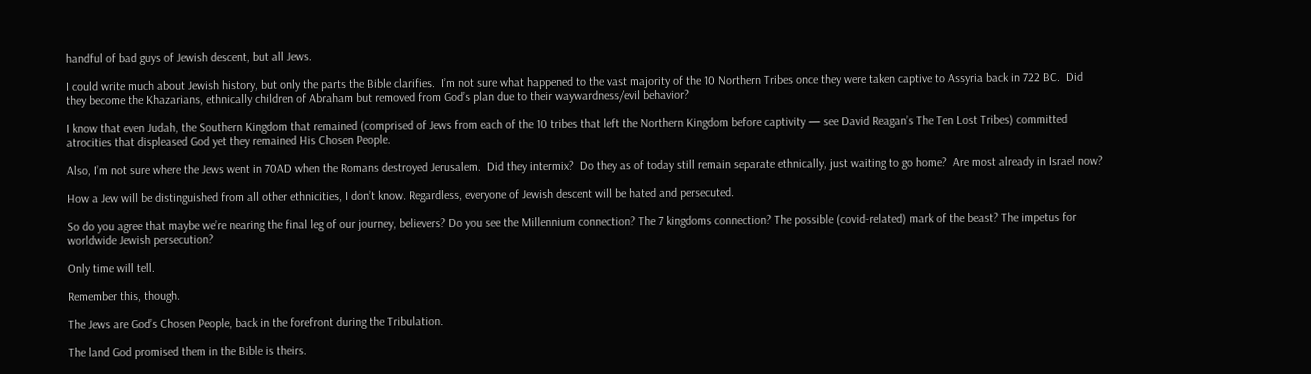handful of bad guys of Jewish descent, but all Jews.

I could write much about Jewish history, but only the parts the Bible clarifies.  I’m not sure what happened to the vast majority of the 10 Northern Tribes once they were taken captive to Assyria back in 722 BC.  Did they become the Khazarians, ethnically children of Abraham but removed from God’s plan due to their waywardness/evil behavior?

I know that even Judah, the Southern Kingdom that remained (comprised of Jews from each of the 10 tribes that left the Northern Kingdom before captivity — see David Reagan’s The Ten Lost Tribes) committed atrocities that displeased God yet they remained His Chosen People.

Also, I’m not sure where the Jews went in 70AD when the Romans destroyed Jerusalem.  Did they intermix?  Do they as of today still remain separate ethnically, just waiting to go home?  Are most already in Israel now?

How a Jew will be distinguished from all other ethnicities, I don’t know. Regardless, everyone of Jewish descent will be hated and persecuted.

So do you agree that maybe we’re nearing the final leg of our journey, believers? Do you see the Millennium connection? The 7 kingdoms connection? The possible (covid-related) mark of the beast? The impetus for worldwide Jewish persecution?

Only time will tell.

Remember this, though.

The Jews are God’s Chosen People, back in the forefront during the Tribulation.

The land God promised them in the Bible is theirs.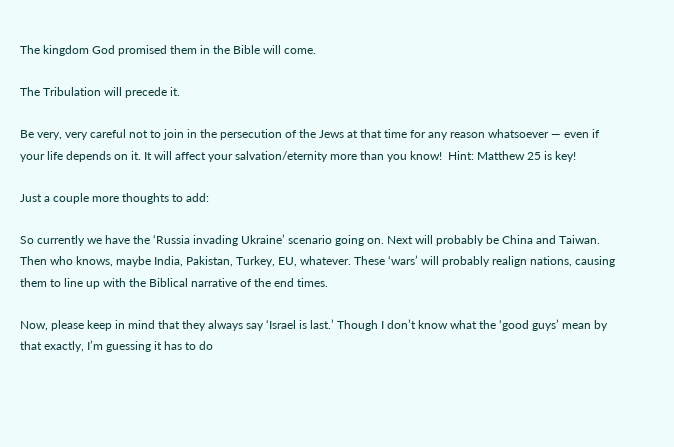The kingdom God promised them in the Bible will come.

The Tribulation will precede it.

Be very, very careful not to join in the persecution of the Jews at that time for any reason whatsoever — even if your life depends on it. It will affect your salvation/eternity more than you know!  Hint: Matthew 25 is key!

Just a couple more thoughts to add:

So currently we have the ‘Russia invading Ukraine’ scenario going on. Next will probably be China and Taiwan. Then who knows, maybe India, Pakistan, Turkey, EU, whatever. These ‘wars’ will probably realign nations, causing them to line up with the Biblical narrative of the end times.

Now, please keep in mind that they always say ‘Israel is last.’ Though I don’t know what the ‘good guys’ mean by that exactly, I’m guessing it has to do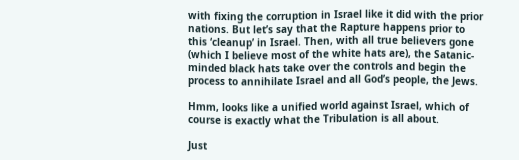with fixing the corruption in Israel like it did with the prior nations. But let’s say that the Rapture happens prior to this ‘cleanup’ in Israel. Then, with all true believers gone (which I believe most of the white hats are), the Satanic-minded black hats take over the controls and begin the process to annihilate Israel and all God’s people, the Jews.

Hmm, looks like a unified world against Israel, which of course is exactly what the Tribulation is all about.

Just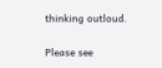thinking outloud.

Please see